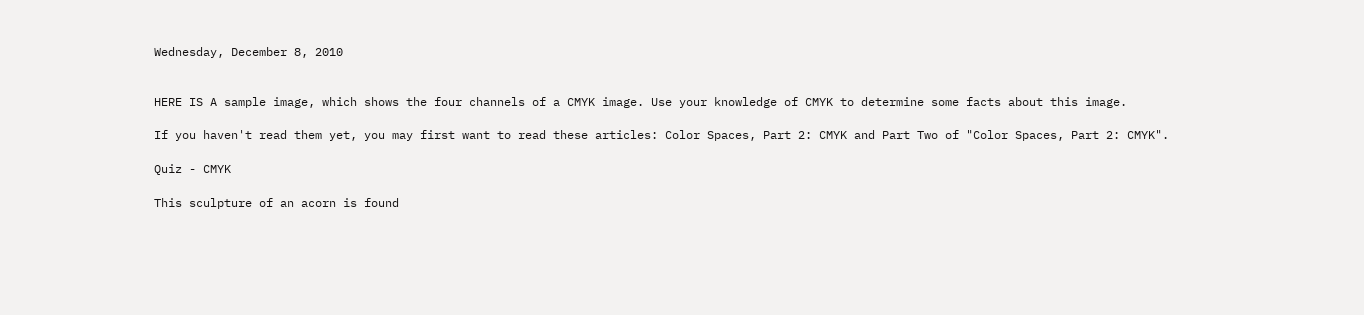Wednesday, December 8, 2010


HERE IS A sample image, which shows the four channels of a CMYK image. Use your knowledge of CMYK to determine some facts about this image.

If you haven't read them yet, you may first want to read these articles: Color Spaces, Part 2: CMYK and Part Two of "Color Spaces, Part 2: CMYK".

Quiz - CMYK

This sculpture of an acorn is found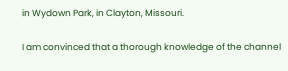in Wydown Park, in Clayton, Missouri.

I am convinced that a thorough knowledge of the channel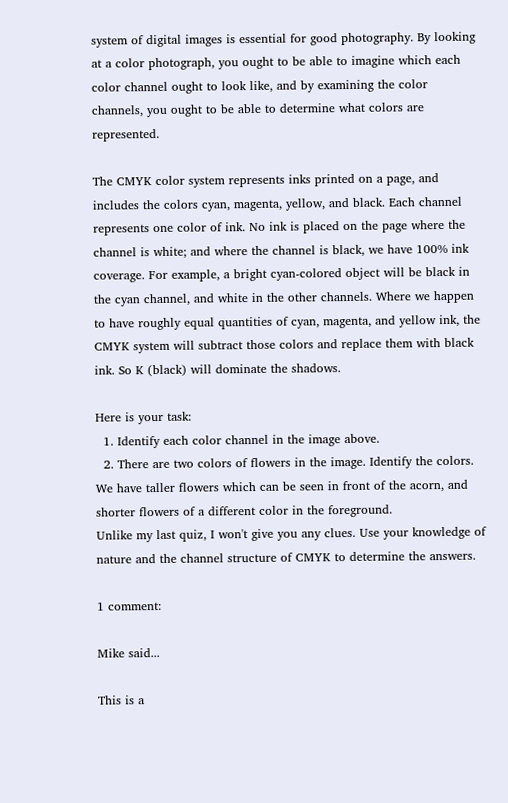system of digital images is essential for good photography. By looking at a color photograph, you ought to be able to imagine which each color channel ought to look like, and by examining the color channels, you ought to be able to determine what colors are represented.

The CMYK color system represents inks printed on a page, and includes the colors cyan, magenta, yellow, and black. Each channel represents one color of ink. No ink is placed on the page where the channel is white; and where the channel is black, we have 100% ink coverage. For example, a bright cyan-colored object will be black in the cyan channel, and white in the other channels. Where we happen to have roughly equal quantities of cyan, magenta, and yellow ink, the CMYK system will subtract those colors and replace them with black ink. So K (black) will dominate the shadows.

Here is your task:
  1. Identify each color channel in the image above.
  2. There are two colors of flowers in the image. Identify the colors.  We have taller flowers which can be seen in front of the acorn, and shorter flowers of a different color in the foreground.
Unlike my last quiz, I won't give you any clues. Use your knowledge of nature and the channel structure of CMYK to determine the answers.

1 comment:

Mike said...

This is a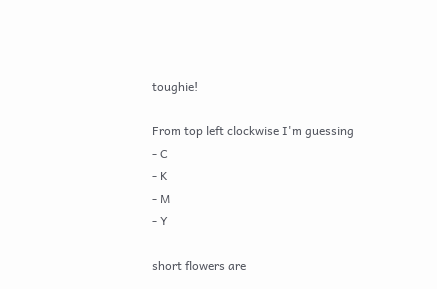toughie!

From top left clockwise I'm guessing
- C
- K
- M
- Y

short flowers are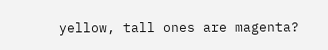yellow, tall ones are magenta?